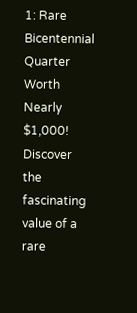1: Rare Bicentennial Quarter Worth Nearly $1,000! Discover the fascinating value of a rare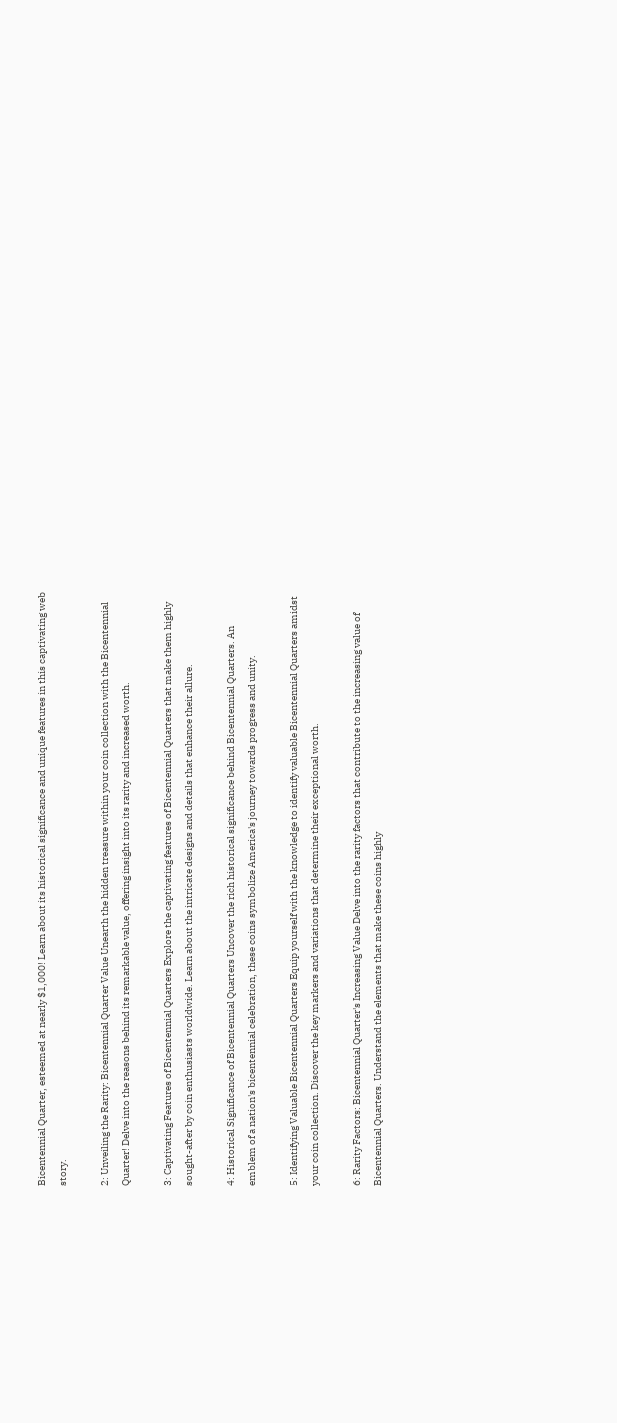Bicentennial Quarter, esteemed at nearly $1,000! Learn about its historical significance and unique features in this captivating web story.

2: Unveiling the Rarity: Bicentennial Quarter Value Unearth the hidden treasure within your coin collection with the Bicentennial Quarter! Delve into the reasons behind its remarkable value, offering insight into its rarity and increased worth.

3: Captivating Features of Bicentennial Quarters Explore the captivating features of Bicentennial Quarters that make them highly sought-after by coin enthusiasts worldwide. Learn about the intricate designs and details that enhance their allure.

4: Historical Significance of Bicentennial Quarters Uncover the rich historical significance behind Bicentennial Quarters. An emblem of a nation's bicentennial celebration, these coins symbolize America's journey towards progress and unity.

5: Identifying Valuable Bicentennial Quarters Equip yourself with the knowledge to identify valuable Bicentennial Quarters amidst your coin collection. Discover the key markers and variations that determine their exceptional worth.

6: Rarity Factors: Bicentennial Quarter's Increasing Value Delve into the rarity factors that contribute to the increasing value of Bicentennial Quarters. Understand the elements that make these coins highly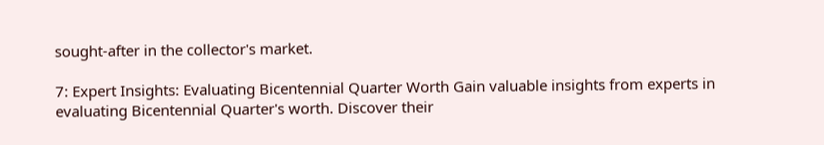sought-after in the collector's market.

7: Expert Insights: Evaluating Bicentennial Quarter Worth Gain valuable insights from experts in evaluating Bicentennial Quarter's worth. Discover their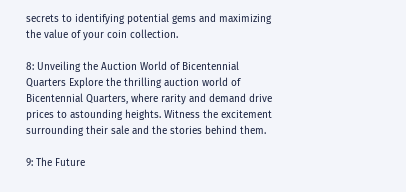secrets to identifying potential gems and maximizing the value of your coin collection.

8: Unveiling the Auction World of Bicentennial Quarters Explore the thrilling auction world of Bicentennial Quarters, where rarity and demand drive prices to astounding heights. Witness the excitement surrounding their sale and the stories behind them.

9: The Future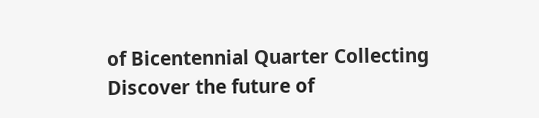of Bicentennial Quarter Collecting Discover the future of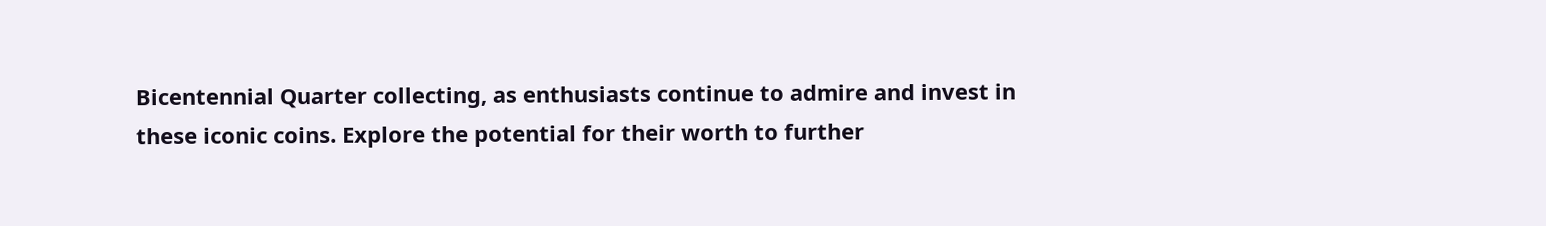Bicentennial Quarter collecting, as enthusiasts continue to admire and invest in these iconic coins. Explore the potential for their worth to further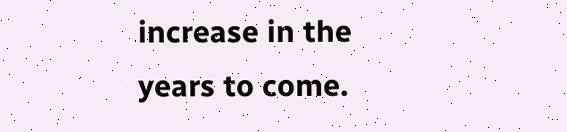increase in the years to come.